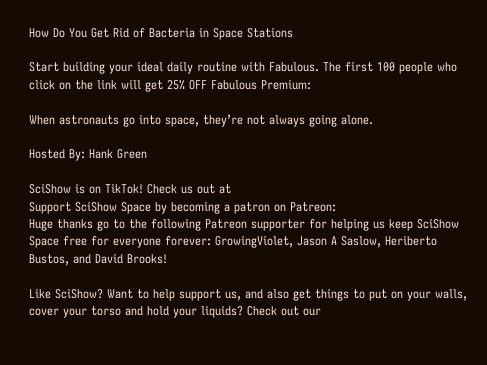How Do You Get Rid of Bacteria in Space Stations

Start building your ideal daily routine with Fabulous. The first 100 people who click on the link will get 25% OFF Fabulous Premium:

When astronauts go into space, they’re not always going alone.

Hosted By: Hank Green

SciShow is on TikTok! Check us out at
Support SciShow Space by becoming a patron on Patreon:
Huge thanks go to the following Patreon supporter for helping us keep SciShow Space free for everyone forever: GrowingViolet, Jason A Saslow, Heriberto Bustos, and David Brooks!

Like SciShow? Want to help support us, and also get things to put on your walls, cover your torso and hold your liquids? Check out our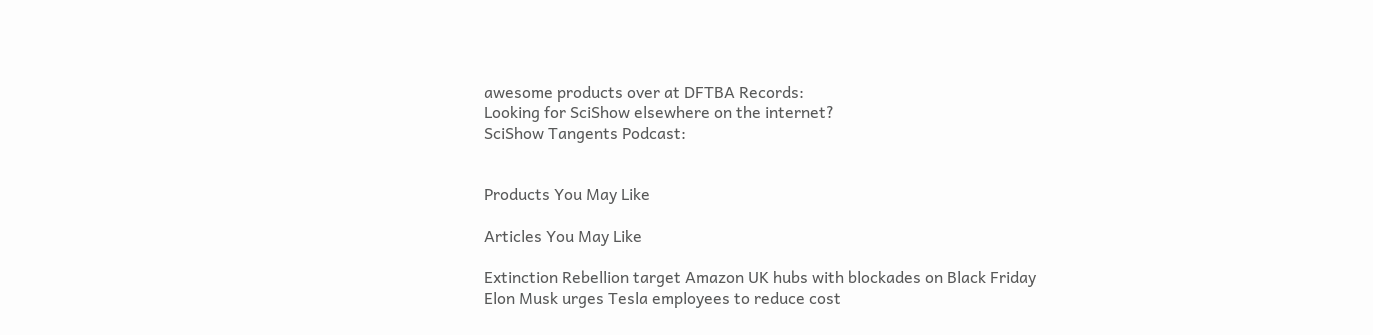awesome products over at DFTBA Records:
Looking for SciShow elsewhere on the internet?
SciShow Tangents Podcast:


Products You May Like

Articles You May Like

Extinction Rebellion target Amazon UK hubs with blockades on Black Friday
Elon Musk urges Tesla employees to reduce cost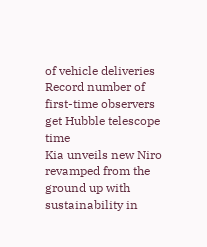of vehicle deliveries
Record number of first-time observers get Hubble telescope time
Kia unveils new Niro revamped from the ground up with sustainability in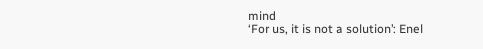mind
‘For us, it is not a solution’: Enel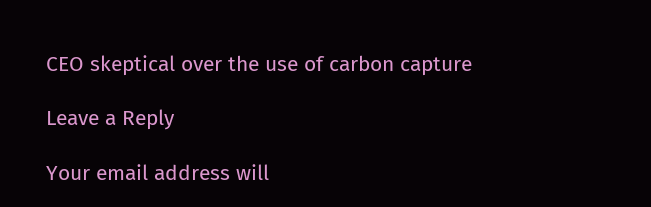CEO skeptical over the use of carbon capture

Leave a Reply

Your email address will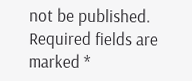not be published. Required fields are marked *